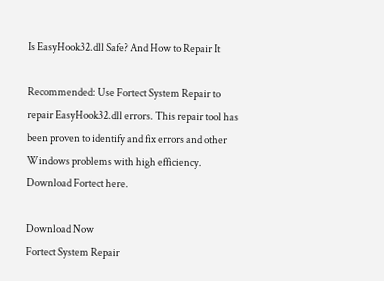Is EasyHook32.dll Safe? And How to Repair It

Recommended: Use Fortect System Repair to repair EasyHook32.dll errors. This repair tool has been proven to identify and fix errors and other Windows problems with high efficiency. Download Fortect here.

Download Now
Fortect System Repair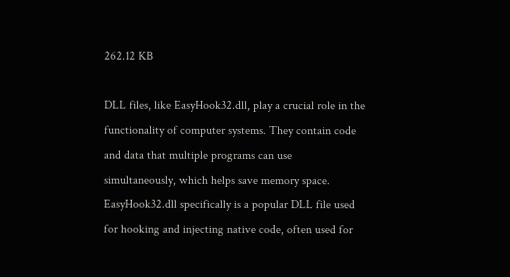262.12 KB

DLL files, like EasyHook32.dll, play a crucial role in the functionality of computer systems. They contain code and data that multiple programs can use simultaneously, which helps save memory space. EasyHook32.dll specifically is a popular DLL file used for hooking and injecting native code, often used for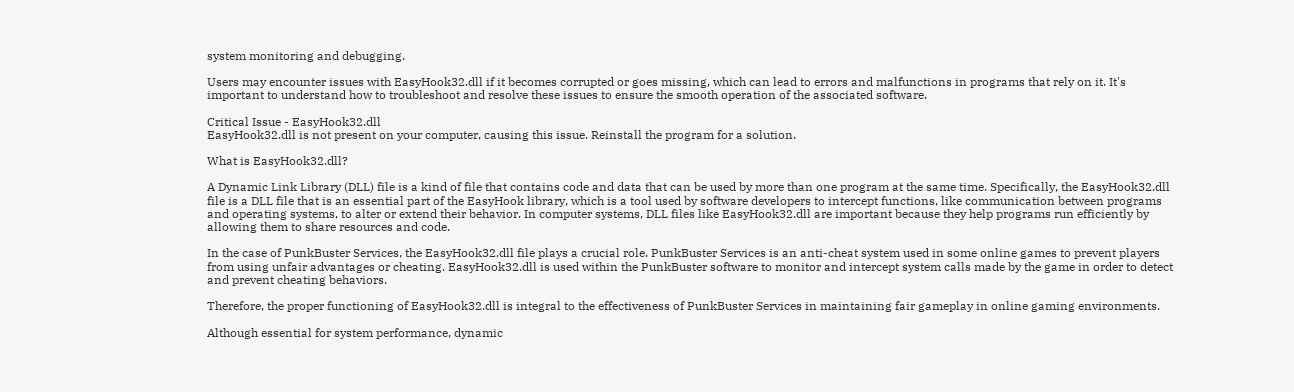system monitoring and debugging.

Users may encounter issues with EasyHook32.dll if it becomes corrupted or goes missing, which can lead to errors and malfunctions in programs that rely on it. It's important to understand how to troubleshoot and resolve these issues to ensure the smooth operation of the associated software.

Critical Issue - EasyHook32.dll
EasyHook32.dll is not present on your computer, causing this issue. Reinstall the program for a solution.

What is EasyHook32.dll?

A Dynamic Link Library (DLL) file is a kind of file that contains code and data that can be used by more than one program at the same time. Specifically, the EasyHook32.dll file is a DLL file that is an essential part of the EasyHook library, which is a tool used by software developers to intercept functions, like communication between programs and operating systems, to alter or extend their behavior. In computer systems, DLL files like EasyHook32.dll are important because they help programs run efficiently by allowing them to share resources and code.

In the case of PunkBuster Services, the EasyHook32.dll file plays a crucial role. PunkBuster Services is an anti-cheat system used in some online games to prevent players from using unfair advantages or cheating. EasyHook32.dll is used within the PunkBuster software to monitor and intercept system calls made by the game in order to detect and prevent cheating behaviors.

Therefore, the proper functioning of EasyHook32.dll is integral to the effectiveness of PunkBuster Services in maintaining fair gameplay in online gaming environments.

Although essential for system performance, dynamic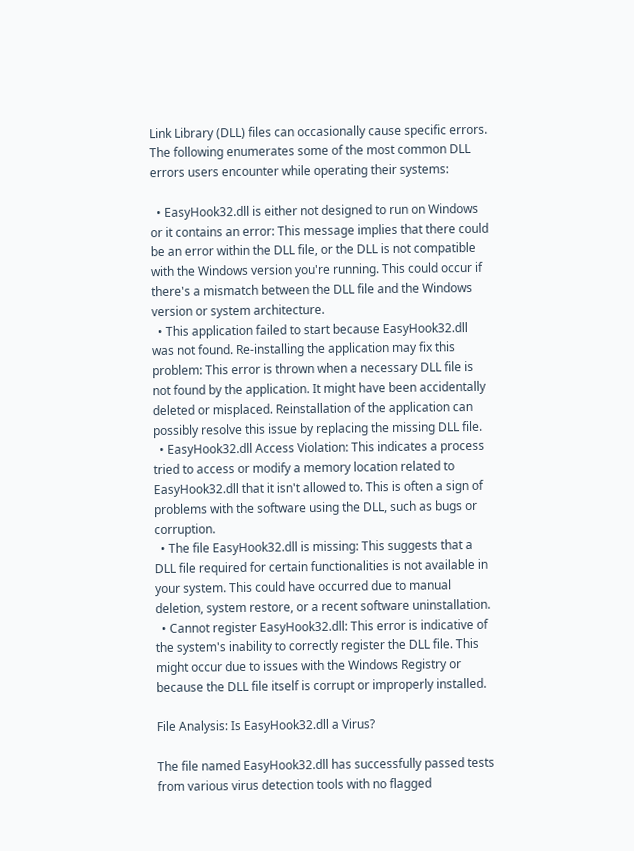Link Library (DLL) files can occasionally cause specific errors. The following enumerates some of the most common DLL errors users encounter while operating their systems:

  • EasyHook32.dll is either not designed to run on Windows or it contains an error: This message implies that there could be an error within the DLL file, or the DLL is not compatible with the Windows version you're running. This could occur if there's a mismatch between the DLL file and the Windows version or system architecture.
  • This application failed to start because EasyHook32.dll was not found. Re-installing the application may fix this problem: This error is thrown when a necessary DLL file is not found by the application. It might have been accidentally deleted or misplaced. Reinstallation of the application can possibly resolve this issue by replacing the missing DLL file.
  • EasyHook32.dll Access Violation: This indicates a process tried to access or modify a memory location related to EasyHook32.dll that it isn't allowed to. This is often a sign of problems with the software using the DLL, such as bugs or corruption.
  • The file EasyHook32.dll is missing: This suggests that a DLL file required for certain functionalities is not available in your system. This could have occurred due to manual deletion, system restore, or a recent software uninstallation.
  • Cannot register EasyHook32.dll: This error is indicative of the system's inability to correctly register the DLL file. This might occur due to issues with the Windows Registry or because the DLL file itself is corrupt or improperly installed.

File Analysis: Is EasyHook32.dll a Virus?

The file named EasyHook32.dll has successfully passed tests from various virus detection tools with no flagged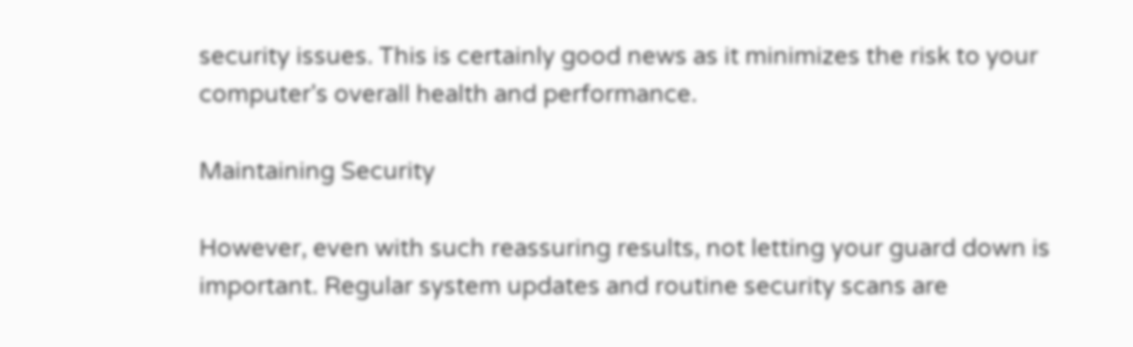security issues. This is certainly good news as it minimizes the risk to your computer's overall health and performance.

Maintaining Security

However, even with such reassuring results, not letting your guard down is important. Regular system updates and routine security scans are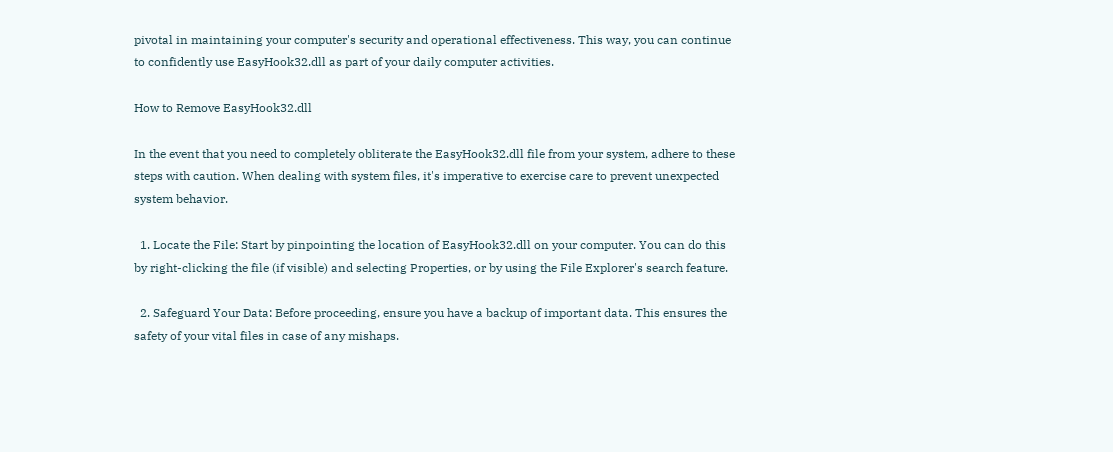pivotal in maintaining your computer's security and operational effectiveness. This way, you can continue to confidently use EasyHook32.dll as part of your daily computer activities.

How to Remove EasyHook32.dll

In the event that you need to completely obliterate the EasyHook32.dll file from your system, adhere to these steps with caution. When dealing with system files, it's imperative to exercise care to prevent unexpected system behavior.

  1. Locate the File: Start by pinpointing the location of EasyHook32.dll on your computer. You can do this by right-clicking the file (if visible) and selecting Properties, or by using the File Explorer's search feature.

  2. Safeguard Your Data: Before proceeding, ensure you have a backup of important data. This ensures the safety of your vital files in case of any mishaps.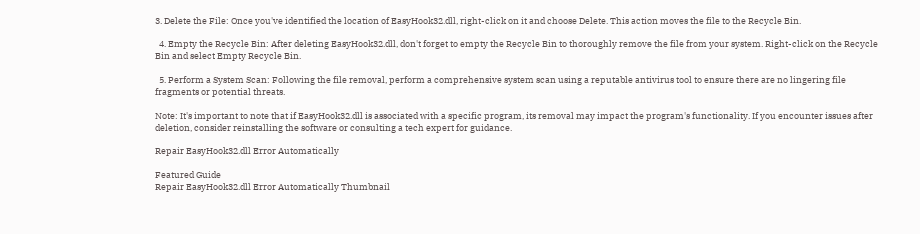3. Delete the File: Once you've identified the location of EasyHook32.dll, right-click on it and choose Delete. This action moves the file to the Recycle Bin.

  4. Empty the Recycle Bin: After deleting EasyHook32.dll, don't forget to empty the Recycle Bin to thoroughly remove the file from your system. Right-click on the Recycle Bin and select Empty Recycle Bin.

  5. Perform a System Scan: Following the file removal, perform a comprehensive system scan using a reputable antivirus tool to ensure there are no lingering file fragments or potential threats.

Note: It's important to note that if EasyHook32.dll is associated with a specific program, its removal may impact the program's functionality. If you encounter issues after deletion, consider reinstalling the software or consulting a tech expert for guidance.

Repair EasyHook32.dll Error Automatically

Featured Guide
Repair EasyHook32.dll Error Automatically Thumbnail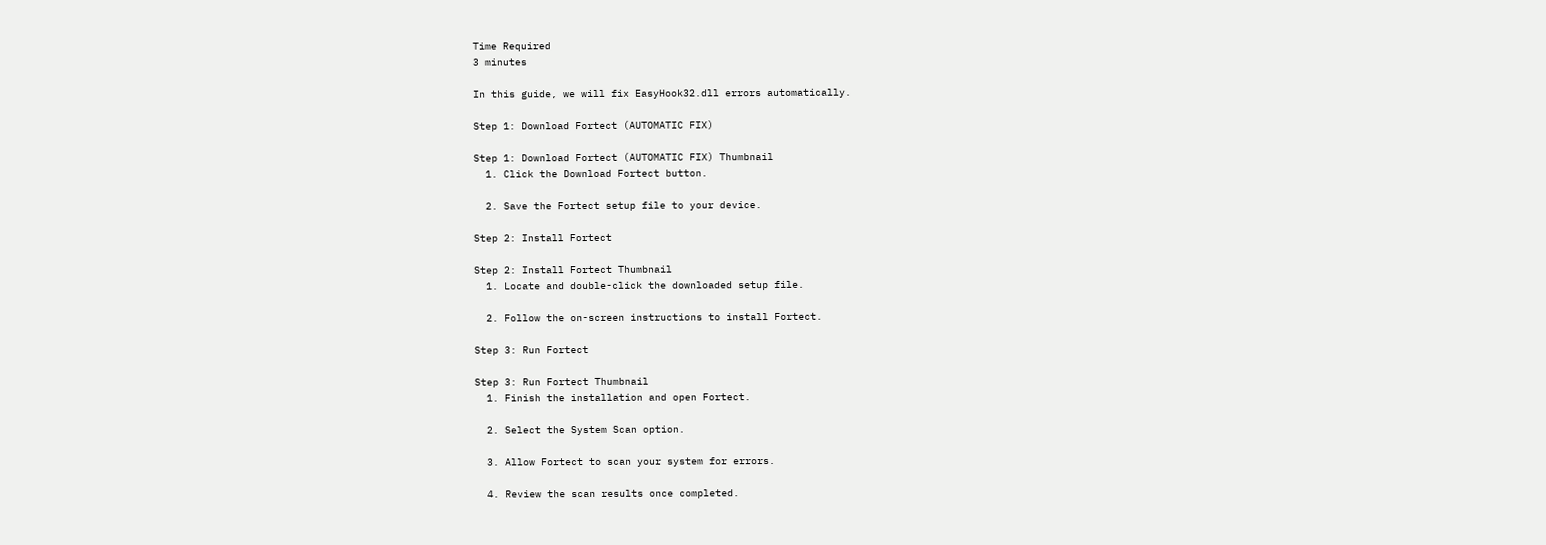Time Required
3 minutes

In this guide, we will fix EasyHook32.dll errors automatically.

Step 1: Download Fortect (AUTOMATIC FIX)

Step 1: Download Fortect (AUTOMATIC FIX) Thumbnail
  1. Click the Download Fortect button.

  2. Save the Fortect setup file to your device.

Step 2: Install Fortect

Step 2: Install Fortect Thumbnail
  1. Locate and double-click the downloaded setup file.

  2. Follow the on-screen instructions to install Fortect.

Step 3: Run Fortect

Step 3: Run Fortect Thumbnail
  1. Finish the installation and open Fortect.

  2. Select the System Scan option.

  3. Allow Fortect to scan your system for errors.

  4. Review the scan results once completed.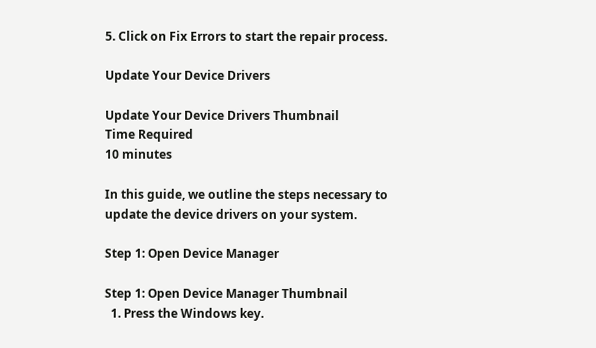5. Click on Fix Errors to start the repair process.

Update Your Device Drivers

Update Your Device Drivers Thumbnail
Time Required
10 minutes

In this guide, we outline the steps necessary to update the device drivers on your system.

Step 1: Open Device Manager

Step 1: Open Device Manager Thumbnail
  1. Press the Windows key.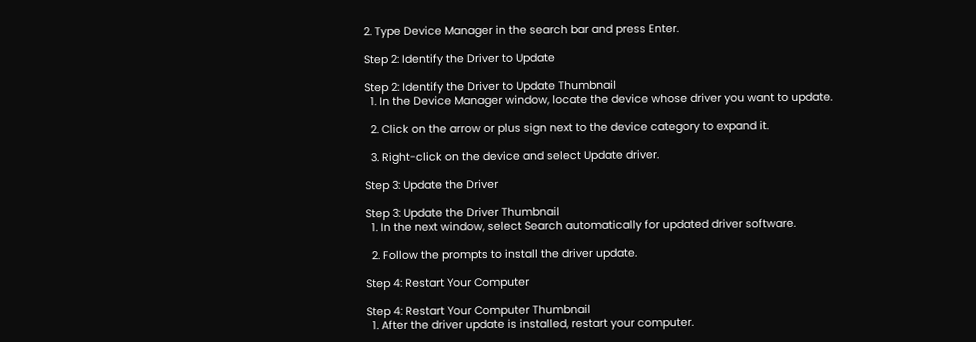2. Type Device Manager in the search bar and press Enter.

Step 2: Identify the Driver to Update

Step 2: Identify the Driver to Update Thumbnail
  1. In the Device Manager window, locate the device whose driver you want to update.

  2. Click on the arrow or plus sign next to the device category to expand it.

  3. Right-click on the device and select Update driver.

Step 3: Update the Driver

Step 3: Update the Driver Thumbnail
  1. In the next window, select Search automatically for updated driver software.

  2. Follow the prompts to install the driver update.

Step 4: Restart Your Computer

Step 4: Restart Your Computer Thumbnail
  1. After the driver update is installed, restart your computer.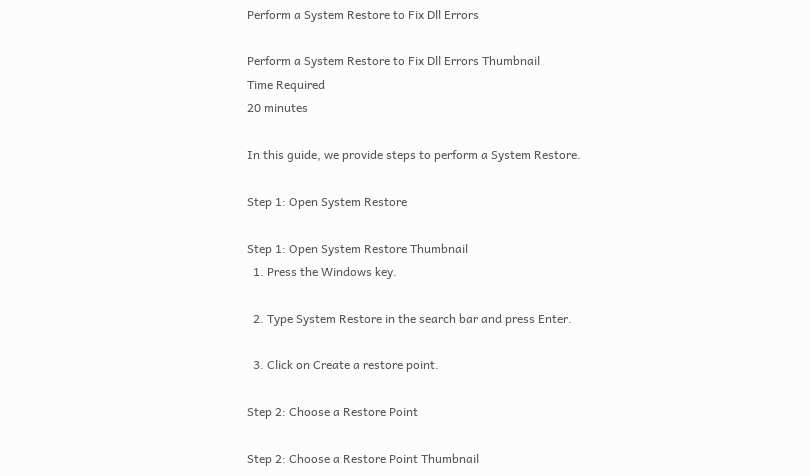Perform a System Restore to Fix Dll Errors

Perform a System Restore to Fix Dll Errors Thumbnail
Time Required
20 minutes

In this guide, we provide steps to perform a System Restore.

Step 1: Open System Restore

Step 1: Open System Restore Thumbnail
  1. Press the Windows key.

  2. Type System Restore in the search bar and press Enter.

  3. Click on Create a restore point.

Step 2: Choose a Restore Point

Step 2: Choose a Restore Point Thumbnail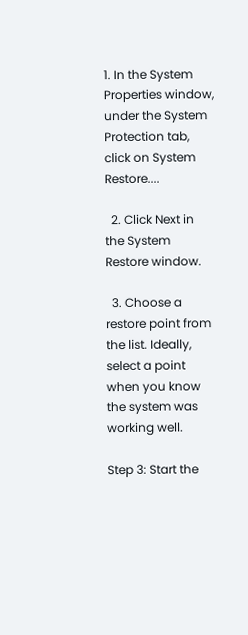1. In the System Properties window, under the System Protection tab, click on System Restore....

  2. Click Next in the System Restore window.

  3. Choose a restore point from the list. Ideally, select a point when you know the system was working well.

Step 3: Start the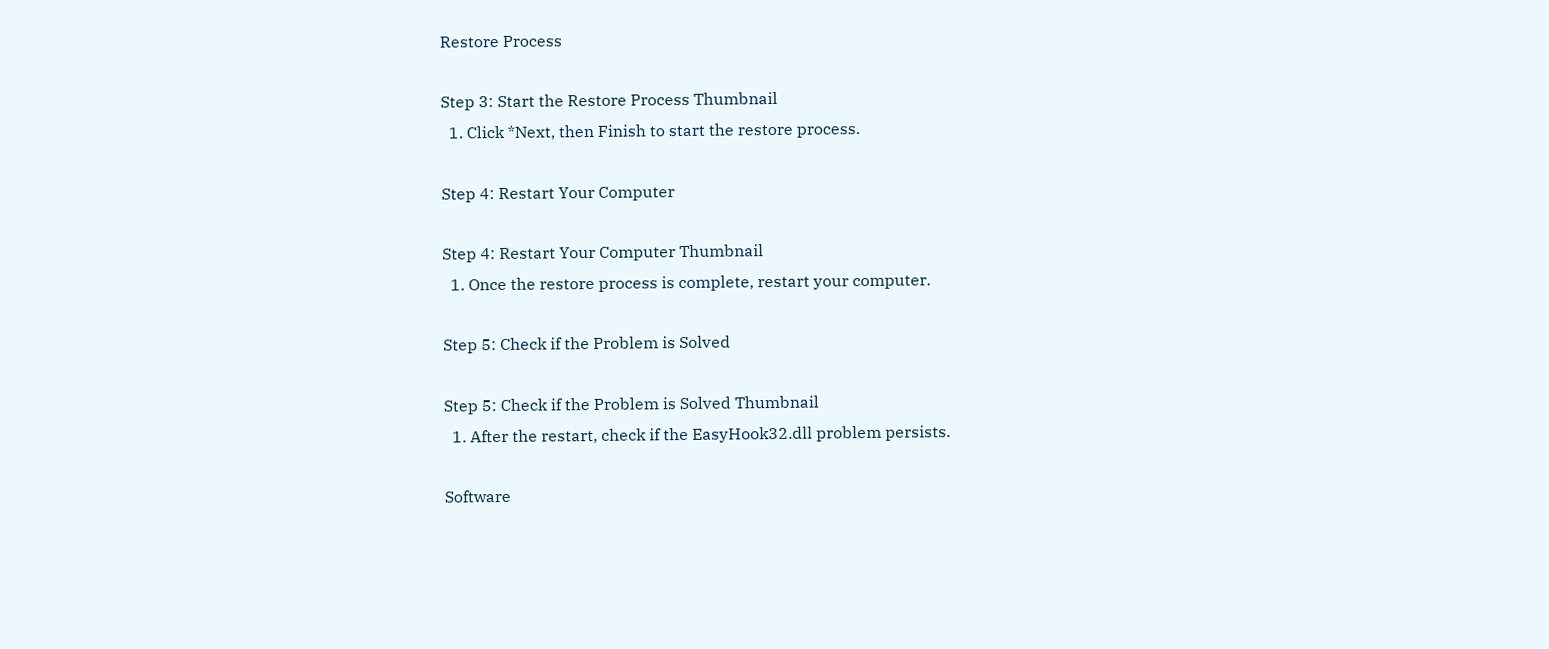Restore Process

Step 3: Start the Restore Process Thumbnail
  1. Click *Next, then Finish to start the restore process.

Step 4: Restart Your Computer

Step 4: Restart Your Computer Thumbnail
  1. Once the restore process is complete, restart your computer.

Step 5: Check if the Problem is Solved

Step 5: Check if the Problem is Solved Thumbnail
  1. After the restart, check if the EasyHook32.dll problem persists.

Software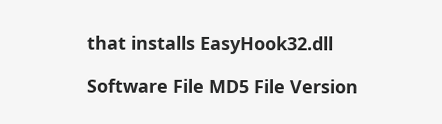that installs EasyHook32.dll

Software File MD5 File Version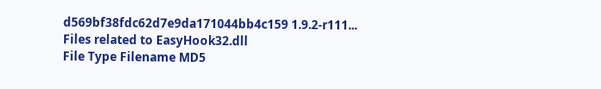d569bf38fdc62d7e9da171044bb4c159 1.9.2-r111...
Files related to EasyHook32.dll
File Type Filename MD5